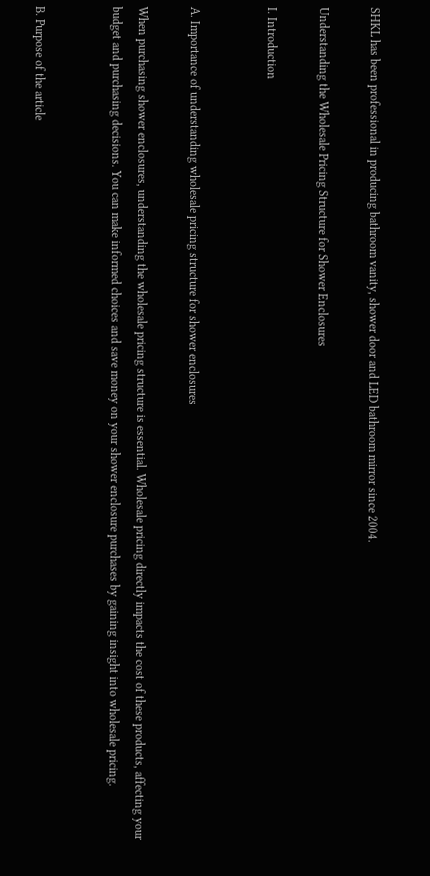SHKL has been professional in producing bathroom vanity, shower door and LED bathroom mirror since 2004.

Understanding the Wholesale Pricing Structure for Shower Enclosures

I. Introduction


A. Importance of understanding wholesale pricing structure for shower enclosures

When purchasing shower enclosures, understanding the wholesale pricing structure is essential. Wholesale pricing directly impacts the cost of these products, affecting your budget and purchasing decisions. You can make informed choices and save money on your shower enclosure purchases by gaining insight into wholesale pricing.


B. Purpose of the article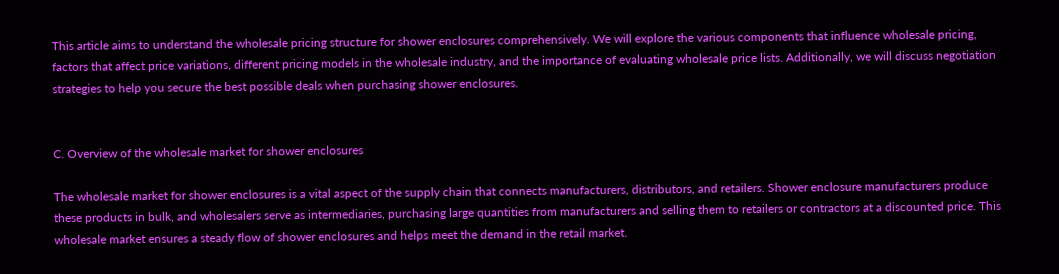This article aims to understand the wholesale pricing structure for shower enclosures comprehensively. We will explore the various components that influence wholesale pricing, factors that affect price variations, different pricing models in the wholesale industry, and the importance of evaluating wholesale price lists. Additionally, we will discuss negotiation strategies to help you secure the best possible deals when purchasing shower enclosures.


C. Overview of the wholesale market for shower enclosures

The wholesale market for shower enclosures is a vital aspect of the supply chain that connects manufacturers, distributors, and retailers. Shower enclosure manufacturers produce these products in bulk, and wholesalers serve as intermediaries, purchasing large quantities from manufacturers and selling them to retailers or contractors at a discounted price. This wholesale market ensures a steady flow of shower enclosures and helps meet the demand in the retail market.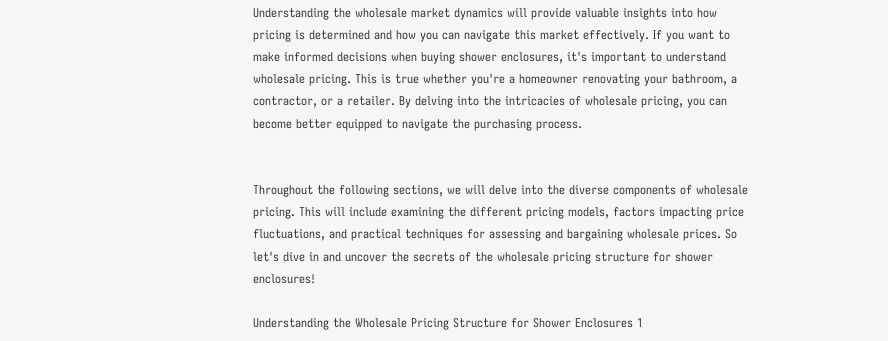Understanding the wholesale market dynamics will provide valuable insights into how pricing is determined and how you can navigate this market effectively. If you want to make informed decisions when buying shower enclosures, it's important to understand wholesale pricing. This is true whether you're a homeowner renovating your bathroom, a contractor, or a retailer. By delving into the intricacies of wholesale pricing, you can become better equipped to navigate the purchasing process.


Throughout the following sections, we will delve into the diverse components of wholesale pricing. This will include examining the different pricing models, factors impacting price fluctuations, and practical techniques for assessing and bargaining wholesale prices. So let's dive in and uncover the secrets of the wholesale pricing structure for shower enclosures!

Understanding the Wholesale Pricing Structure for Shower Enclosures 1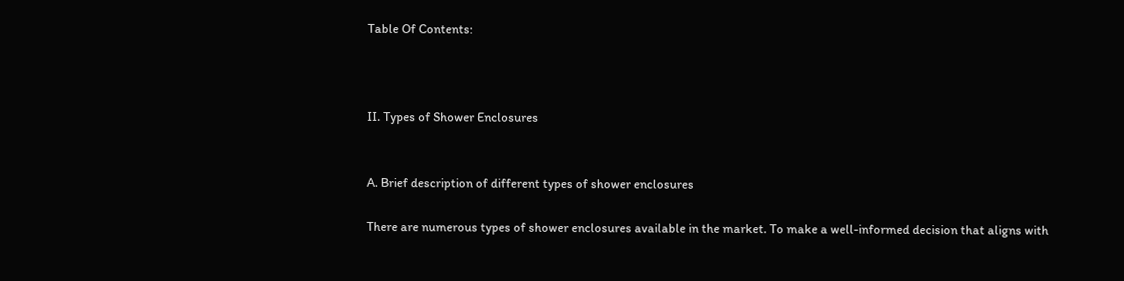Table Of Contents:



II. Types of Shower Enclosures


A. Brief description of different types of shower enclosures

There are numerous types of shower enclosures available in the market. To make a well-informed decision that aligns with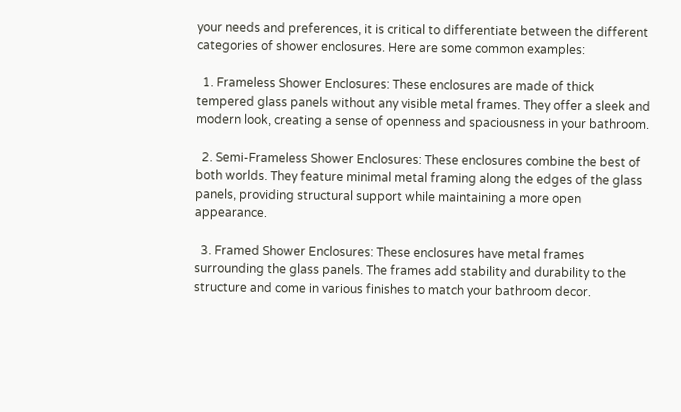your needs and preferences, it is critical to differentiate between the different categories of shower enclosures. Here are some common examples:

  1. Frameless Shower Enclosures: These enclosures are made of thick tempered glass panels without any visible metal frames. They offer a sleek and modern look, creating a sense of openness and spaciousness in your bathroom.

  2. Semi-Frameless Shower Enclosures: These enclosures combine the best of both worlds. They feature minimal metal framing along the edges of the glass panels, providing structural support while maintaining a more open appearance.

  3. Framed Shower Enclosures: These enclosures have metal frames surrounding the glass panels. The frames add stability and durability to the structure and come in various finishes to match your bathroom decor.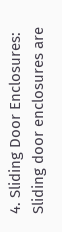4. Sliding Door Enclosures: Sliding door enclosures are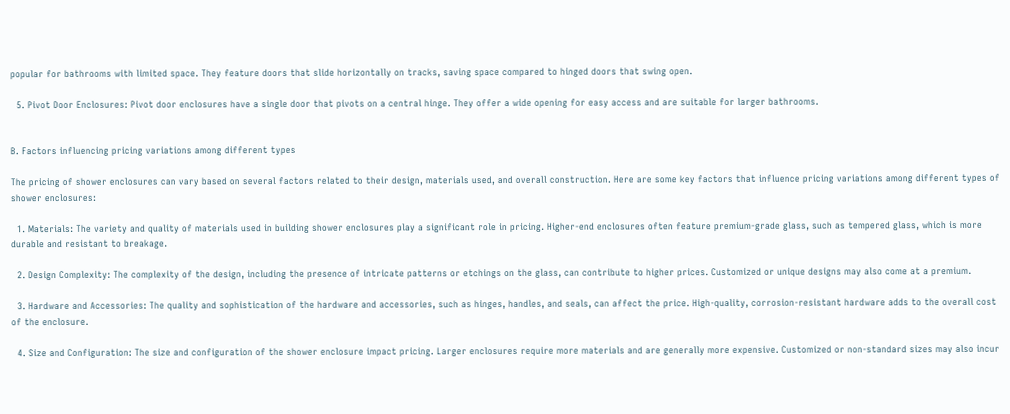popular for bathrooms with limited space. They feature doors that slide horizontally on tracks, saving space compared to hinged doors that swing open.

  5. Pivot Door Enclosures: Pivot door enclosures have a single door that pivots on a central hinge. They offer a wide opening for easy access and are suitable for larger bathrooms.


B. Factors influencing pricing variations among different types

The pricing of shower enclosures can vary based on several factors related to their design, materials used, and overall construction. Here are some key factors that influence pricing variations among different types of shower enclosures:

  1. Materials: The variety and quality of materials used in building shower enclosures play a significant role in pricing. Higher-end enclosures often feature premium-grade glass, such as tempered glass, which is more durable and resistant to breakage.

  2. Design Complexity: The complexity of the design, including the presence of intricate patterns or etchings on the glass, can contribute to higher prices. Customized or unique designs may also come at a premium.

  3. Hardware and Accessories: The quality and sophistication of the hardware and accessories, such as hinges, handles, and seals, can affect the price. High-quality, corrosion-resistant hardware adds to the overall cost of the enclosure.

  4. Size and Configuration: The size and configuration of the shower enclosure impact pricing. Larger enclosures require more materials and are generally more expensive. Customized or non-standard sizes may also incur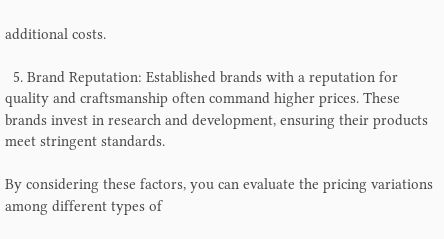additional costs.

  5. Brand Reputation: Established brands with a reputation for quality and craftsmanship often command higher prices. These brands invest in research and development, ensuring their products meet stringent standards.

By considering these factors, you can evaluate the pricing variations among different types of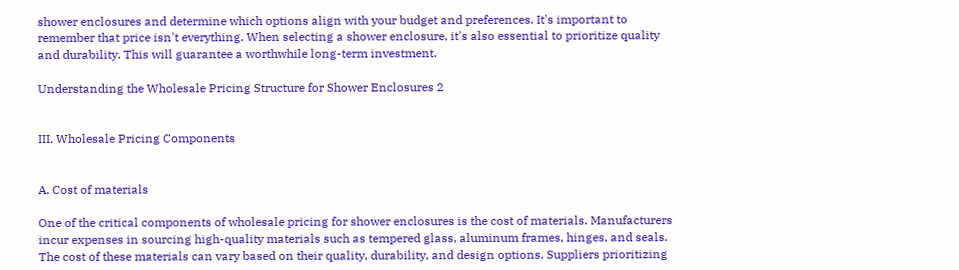shower enclosures and determine which options align with your budget and preferences. It's important to remember that price isn't everything. When selecting a shower enclosure, it's also essential to prioritize quality and durability. This will guarantee a worthwhile long-term investment.

Understanding the Wholesale Pricing Structure for Shower Enclosures 2


III. Wholesale Pricing Components


A. Cost of materials

One of the critical components of wholesale pricing for shower enclosures is the cost of materials. Manufacturers incur expenses in sourcing high-quality materials such as tempered glass, aluminum frames, hinges, and seals. The cost of these materials can vary based on their quality, durability, and design options. Suppliers prioritizing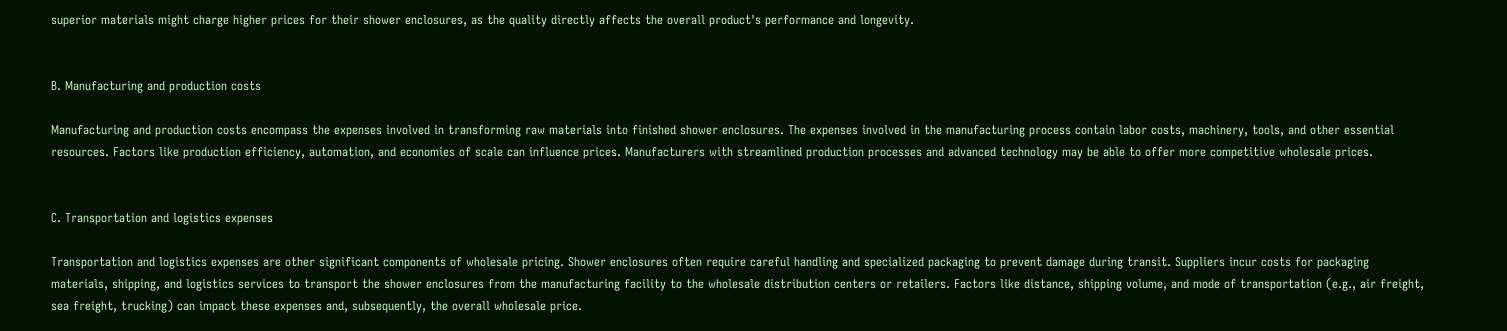superior materials might charge higher prices for their shower enclosures, as the quality directly affects the overall product's performance and longevity.


B. Manufacturing and production costs

Manufacturing and production costs encompass the expenses involved in transforming raw materials into finished shower enclosures. The expenses involved in the manufacturing process contain labor costs, machinery, tools, and other essential resources. Factors like production efficiency, automation, and economies of scale can influence prices. Manufacturers with streamlined production processes and advanced technology may be able to offer more competitive wholesale prices.


C. Transportation and logistics expenses

Transportation and logistics expenses are other significant components of wholesale pricing. Shower enclosures often require careful handling and specialized packaging to prevent damage during transit. Suppliers incur costs for packaging materials, shipping, and logistics services to transport the shower enclosures from the manufacturing facility to the wholesale distribution centers or retailers. Factors like distance, shipping volume, and mode of transportation (e.g., air freight, sea freight, trucking) can impact these expenses and, subsequently, the overall wholesale price.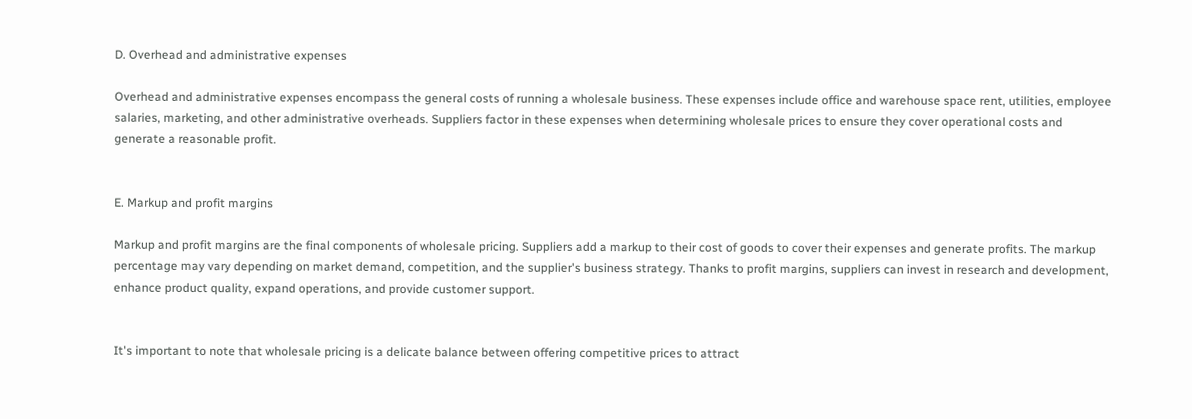D. Overhead and administrative expenses

Overhead and administrative expenses encompass the general costs of running a wholesale business. These expenses include office and warehouse space rent, utilities, employee salaries, marketing, and other administrative overheads. Suppliers factor in these expenses when determining wholesale prices to ensure they cover operational costs and generate a reasonable profit.


E. Markup and profit margins

Markup and profit margins are the final components of wholesale pricing. Suppliers add a markup to their cost of goods to cover their expenses and generate profits. The markup percentage may vary depending on market demand, competition, and the supplier's business strategy. Thanks to profit margins, suppliers can invest in research and development, enhance product quality, expand operations, and provide customer support.


It's important to note that wholesale pricing is a delicate balance between offering competitive prices to attract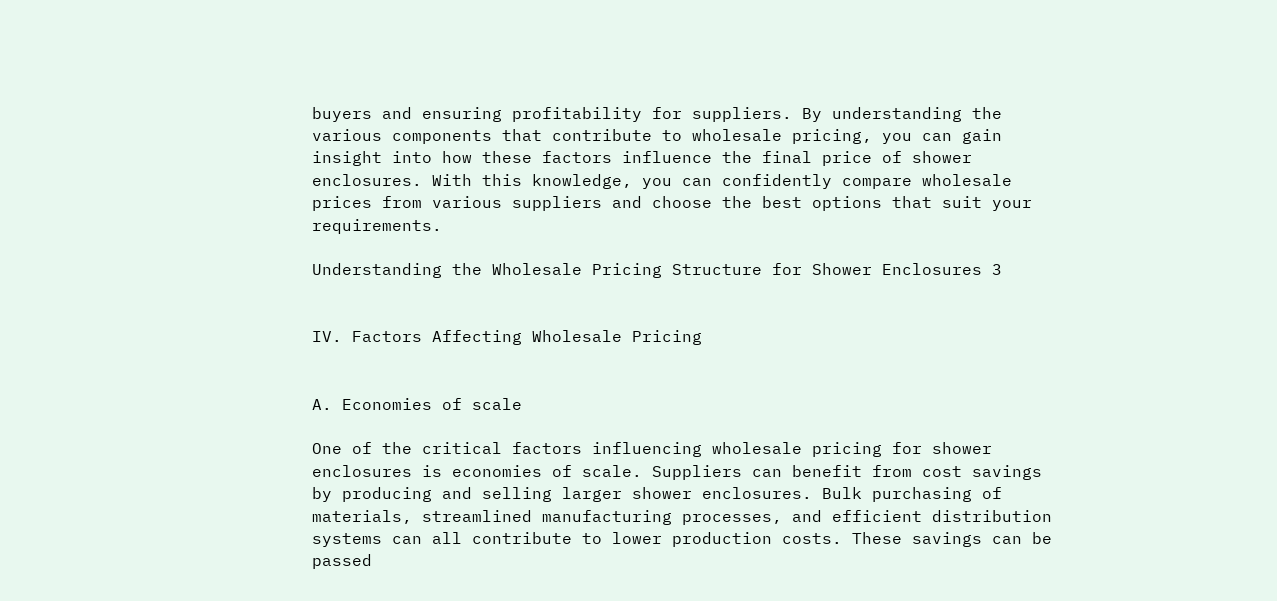buyers and ensuring profitability for suppliers. By understanding the various components that contribute to wholesale pricing, you can gain insight into how these factors influence the final price of shower enclosures. With this knowledge, you can confidently compare wholesale prices from various suppliers and choose the best options that suit your requirements.

Understanding the Wholesale Pricing Structure for Shower Enclosures 3


IV. Factors Affecting Wholesale Pricing


A. Economies of scale

One of the critical factors influencing wholesale pricing for shower enclosures is economies of scale. Suppliers can benefit from cost savings by producing and selling larger shower enclosures. Bulk purchasing of materials, streamlined manufacturing processes, and efficient distribution systems can all contribute to lower production costs. These savings can be passed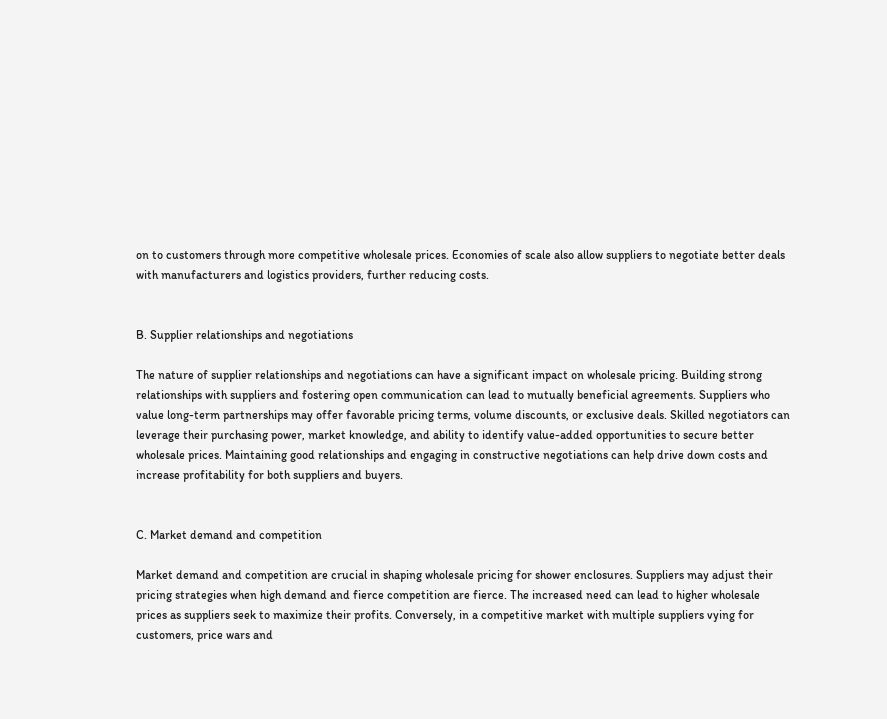on to customers through more competitive wholesale prices. Economies of scale also allow suppliers to negotiate better deals with manufacturers and logistics providers, further reducing costs.


B. Supplier relationships and negotiations

The nature of supplier relationships and negotiations can have a significant impact on wholesale pricing. Building strong relationships with suppliers and fostering open communication can lead to mutually beneficial agreements. Suppliers who value long-term partnerships may offer favorable pricing terms, volume discounts, or exclusive deals. Skilled negotiators can leverage their purchasing power, market knowledge, and ability to identify value-added opportunities to secure better wholesale prices. Maintaining good relationships and engaging in constructive negotiations can help drive down costs and increase profitability for both suppliers and buyers.


C. Market demand and competition

Market demand and competition are crucial in shaping wholesale pricing for shower enclosures. Suppliers may adjust their pricing strategies when high demand and fierce competition are fierce. The increased need can lead to higher wholesale prices as suppliers seek to maximize their profits. Conversely, in a competitive market with multiple suppliers vying for customers, price wars and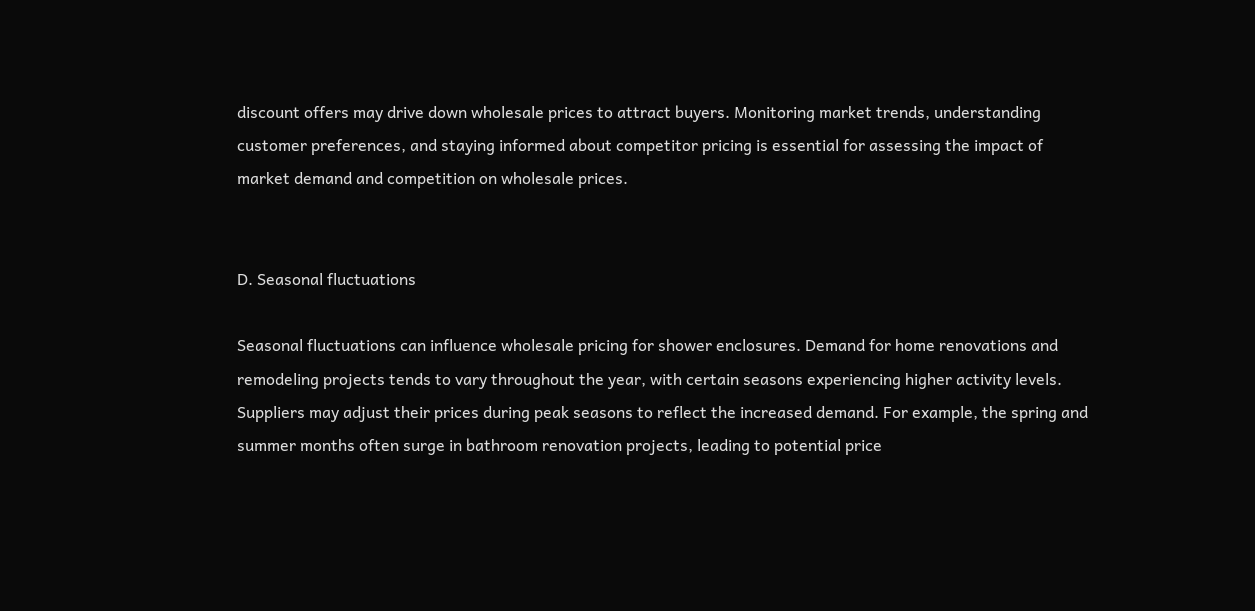discount offers may drive down wholesale prices to attract buyers. Monitoring market trends, understanding customer preferences, and staying informed about competitor pricing is essential for assessing the impact of market demand and competition on wholesale prices.


D. Seasonal fluctuations

Seasonal fluctuations can influence wholesale pricing for shower enclosures. Demand for home renovations and remodeling projects tends to vary throughout the year, with certain seasons experiencing higher activity levels. Suppliers may adjust their prices during peak seasons to reflect the increased demand. For example, the spring and summer months often surge in bathroom renovation projects, leading to potential price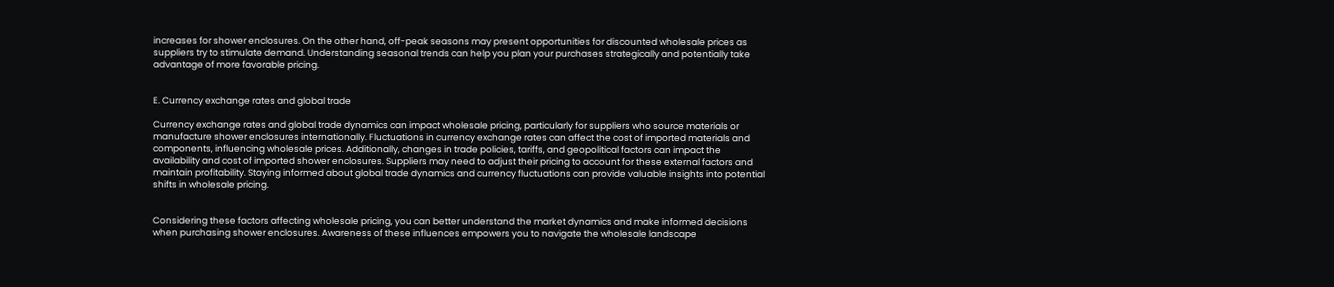increases for shower enclosures. On the other hand, off-peak seasons may present opportunities for discounted wholesale prices as suppliers try to stimulate demand. Understanding seasonal trends can help you plan your purchases strategically and potentially take advantage of more favorable pricing.


E. Currency exchange rates and global trade

Currency exchange rates and global trade dynamics can impact wholesale pricing, particularly for suppliers who source materials or manufacture shower enclosures internationally. Fluctuations in currency exchange rates can affect the cost of imported materials and components, influencing wholesale prices. Additionally, changes in trade policies, tariffs, and geopolitical factors can impact the availability and cost of imported shower enclosures. Suppliers may need to adjust their pricing to account for these external factors and maintain profitability. Staying informed about global trade dynamics and currency fluctuations can provide valuable insights into potential shifts in wholesale pricing.


Considering these factors affecting wholesale pricing, you can better understand the market dynamics and make informed decisions when purchasing shower enclosures. Awareness of these influences empowers you to navigate the wholesale landscape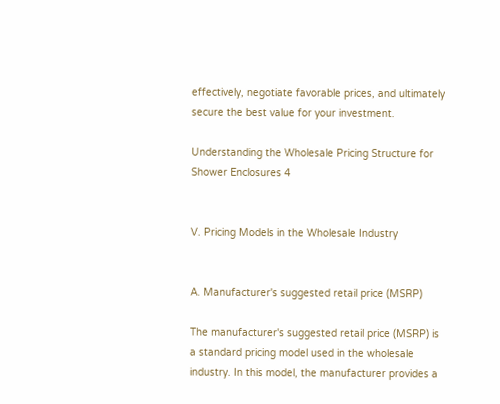effectively, negotiate favorable prices, and ultimately secure the best value for your investment.

Understanding the Wholesale Pricing Structure for Shower Enclosures 4


V. Pricing Models in the Wholesale Industry


A. Manufacturer's suggested retail price (MSRP)

The manufacturer's suggested retail price (MSRP) is a standard pricing model used in the wholesale industry. In this model, the manufacturer provides a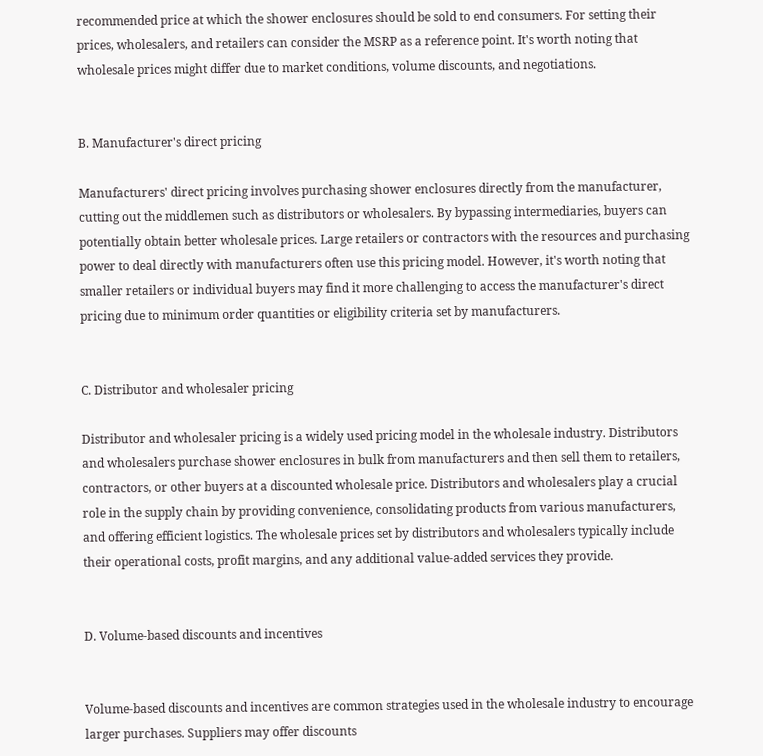recommended price at which the shower enclosures should be sold to end consumers. For setting their prices, wholesalers, and retailers can consider the MSRP as a reference point. It's worth noting that wholesale prices might differ due to market conditions, volume discounts, and negotiations.


B. Manufacturer's direct pricing

Manufacturers' direct pricing involves purchasing shower enclosures directly from the manufacturer, cutting out the middlemen such as distributors or wholesalers. By bypassing intermediaries, buyers can potentially obtain better wholesale prices. Large retailers or contractors with the resources and purchasing power to deal directly with manufacturers often use this pricing model. However, it's worth noting that smaller retailers or individual buyers may find it more challenging to access the manufacturer's direct pricing due to minimum order quantities or eligibility criteria set by manufacturers.


C. Distributor and wholesaler pricing

Distributor and wholesaler pricing is a widely used pricing model in the wholesale industry. Distributors and wholesalers purchase shower enclosures in bulk from manufacturers and then sell them to retailers, contractors, or other buyers at a discounted wholesale price. Distributors and wholesalers play a crucial role in the supply chain by providing convenience, consolidating products from various manufacturers, and offering efficient logistics. The wholesale prices set by distributors and wholesalers typically include their operational costs, profit margins, and any additional value-added services they provide.


D. Volume-based discounts and incentives


Volume-based discounts and incentives are common strategies used in the wholesale industry to encourage larger purchases. Suppliers may offer discounts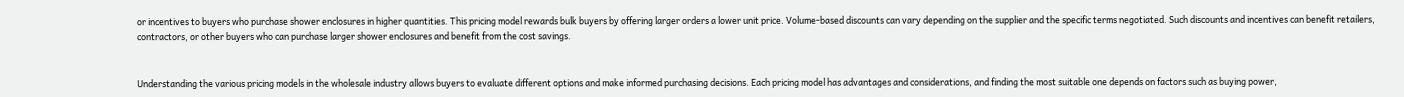or incentives to buyers who purchase shower enclosures in higher quantities. This pricing model rewards bulk buyers by offering larger orders a lower unit price. Volume-based discounts can vary depending on the supplier and the specific terms negotiated. Such discounts and incentives can benefit retailers, contractors, or other buyers who can purchase larger shower enclosures and benefit from the cost savings.


Understanding the various pricing models in the wholesale industry allows buyers to evaluate different options and make informed purchasing decisions. Each pricing model has advantages and considerations, and finding the most suitable one depends on factors such as buying power,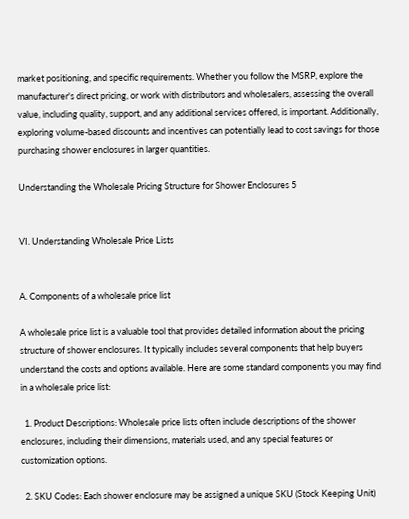market positioning, and specific requirements. Whether you follow the MSRP, explore the manufacturer's direct pricing, or work with distributors and wholesalers, assessing the overall value, including quality, support, and any additional services offered, is important. Additionally, exploring volume-based discounts and incentives can potentially lead to cost savings for those purchasing shower enclosures in larger quantities.

Understanding the Wholesale Pricing Structure for Shower Enclosures 5


VI. Understanding Wholesale Price Lists


A. Components of a wholesale price list

A wholesale price list is a valuable tool that provides detailed information about the pricing structure of shower enclosures. It typically includes several components that help buyers understand the costs and options available. Here are some standard components you may find in a wholesale price list:

  1. Product Descriptions: Wholesale price lists often include descriptions of the shower enclosures, including their dimensions, materials used, and any special features or customization options.

  2. SKU Codes: Each shower enclosure may be assigned a unique SKU (Stock Keeping Unit)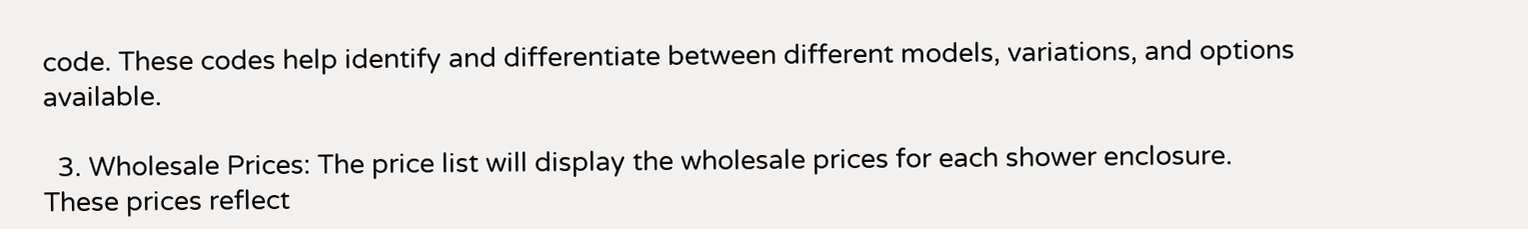code. These codes help identify and differentiate between different models, variations, and options available.

  3. Wholesale Prices: The price list will display the wholesale prices for each shower enclosure. These prices reflect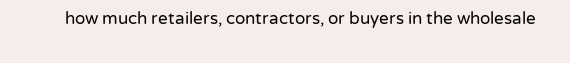how much retailers, contractors, or buyers in the wholesale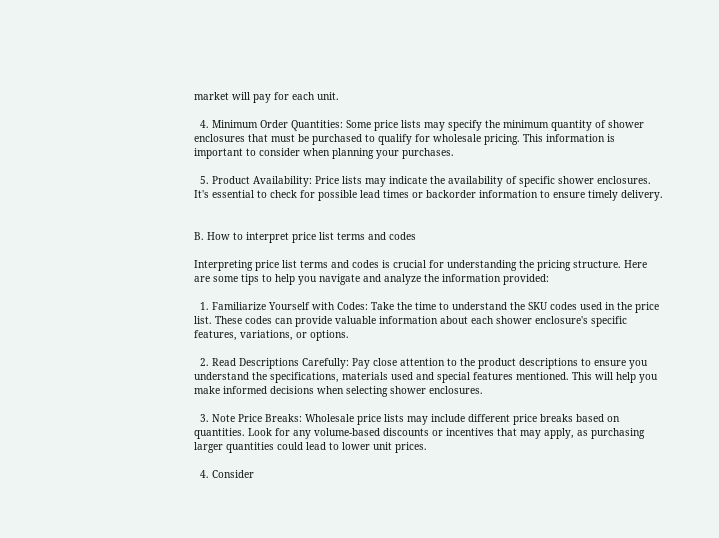market will pay for each unit.

  4. Minimum Order Quantities: Some price lists may specify the minimum quantity of shower enclosures that must be purchased to qualify for wholesale pricing. This information is important to consider when planning your purchases.

  5. Product Availability: Price lists may indicate the availability of specific shower enclosures. It's essential to check for possible lead times or backorder information to ensure timely delivery.


B. How to interpret price list terms and codes

Interpreting price list terms and codes is crucial for understanding the pricing structure. Here are some tips to help you navigate and analyze the information provided:

  1. Familiarize Yourself with Codes: Take the time to understand the SKU codes used in the price list. These codes can provide valuable information about each shower enclosure's specific features, variations, or options.

  2. Read Descriptions Carefully: Pay close attention to the product descriptions to ensure you understand the specifications, materials used and special features mentioned. This will help you make informed decisions when selecting shower enclosures.

  3. Note Price Breaks: Wholesale price lists may include different price breaks based on quantities. Look for any volume-based discounts or incentives that may apply, as purchasing larger quantities could lead to lower unit prices.

  4. Consider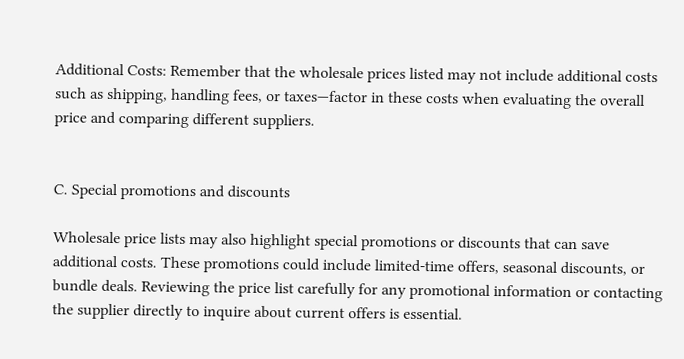Additional Costs: Remember that the wholesale prices listed may not include additional costs such as shipping, handling fees, or taxes—factor in these costs when evaluating the overall price and comparing different suppliers.


C. Special promotions and discounts

Wholesale price lists may also highlight special promotions or discounts that can save additional costs. These promotions could include limited-time offers, seasonal discounts, or bundle deals. Reviewing the price list carefully for any promotional information or contacting the supplier directly to inquire about current offers is essential.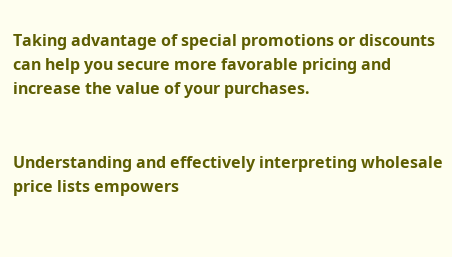Taking advantage of special promotions or discounts can help you secure more favorable pricing and increase the value of your purchases.


Understanding and effectively interpreting wholesale price lists empowers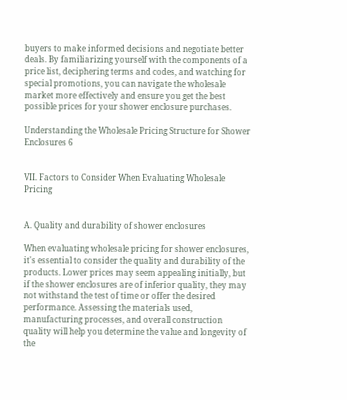buyers to make informed decisions and negotiate better deals. By familiarizing yourself with the components of a price list, deciphering terms and codes, and watching for special promotions, you can navigate the wholesale market more effectively and ensure you get the best possible prices for your shower enclosure purchases.

Understanding the Wholesale Pricing Structure for Shower Enclosures 6


VII. Factors to Consider When Evaluating Wholesale Pricing


A. Quality and durability of shower enclosures

When evaluating wholesale pricing for shower enclosures, it's essential to consider the quality and durability of the products. Lower prices may seem appealing initially, but if the shower enclosures are of inferior quality, they may not withstand the test of time or offer the desired performance. Assessing the materials used, manufacturing processes, and overall construction quality will help you determine the value and longevity of the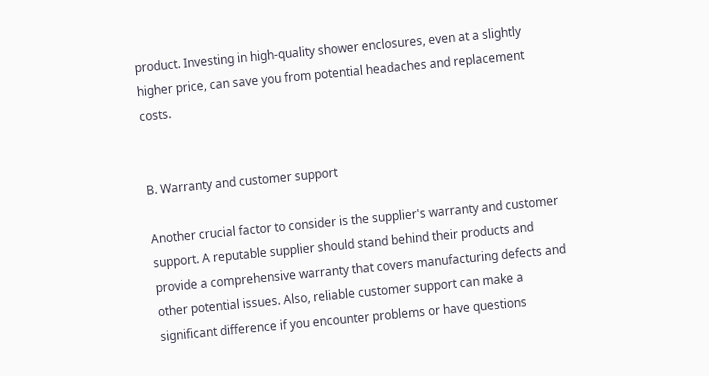product. Investing in high-quality shower enclosures, even at a slightly higher price, can save you from potential headaches and replacement costs.


B. Warranty and customer support

Another crucial factor to consider is the supplier's warranty and customer support. A reputable supplier should stand behind their products and provide a comprehensive warranty that covers manufacturing defects and other potential issues. Also, reliable customer support can make a significant difference if you encounter problems or have questions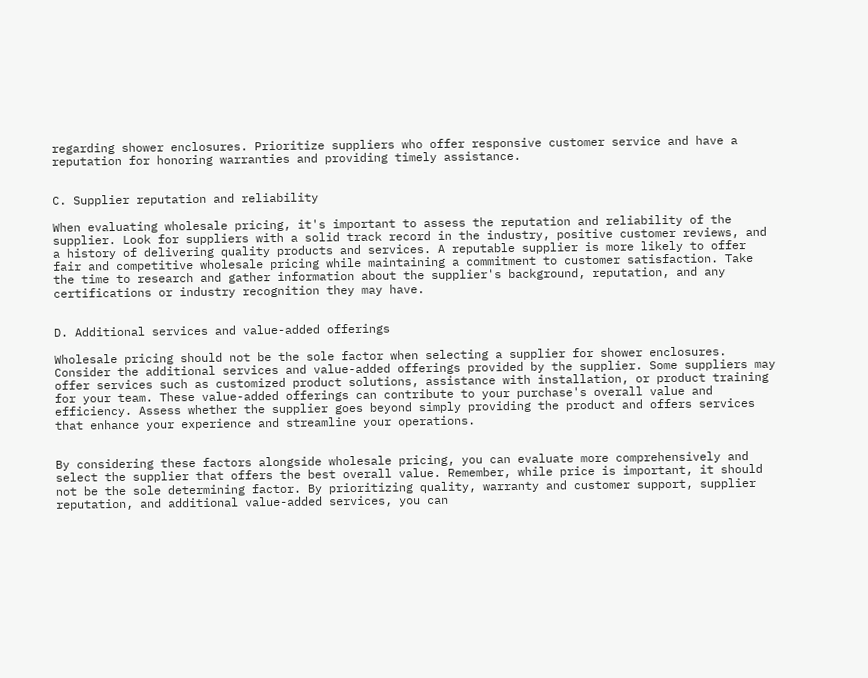regarding shower enclosures. Prioritize suppliers who offer responsive customer service and have a reputation for honoring warranties and providing timely assistance.


C. Supplier reputation and reliability

When evaluating wholesale pricing, it's important to assess the reputation and reliability of the supplier. Look for suppliers with a solid track record in the industry, positive customer reviews, and a history of delivering quality products and services. A reputable supplier is more likely to offer fair and competitive wholesale pricing while maintaining a commitment to customer satisfaction. Take the time to research and gather information about the supplier's background, reputation, and any certifications or industry recognition they may have.


D. Additional services and value-added offerings

Wholesale pricing should not be the sole factor when selecting a supplier for shower enclosures. Consider the additional services and value-added offerings provided by the supplier. Some suppliers may offer services such as customized product solutions, assistance with installation, or product training for your team. These value-added offerings can contribute to your purchase's overall value and efficiency. Assess whether the supplier goes beyond simply providing the product and offers services that enhance your experience and streamline your operations.


By considering these factors alongside wholesale pricing, you can evaluate more comprehensively and select the supplier that offers the best overall value. Remember, while price is important, it should not be the sole determining factor. By prioritizing quality, warranty and customer support, supplier reputation, and additional value-added services, you can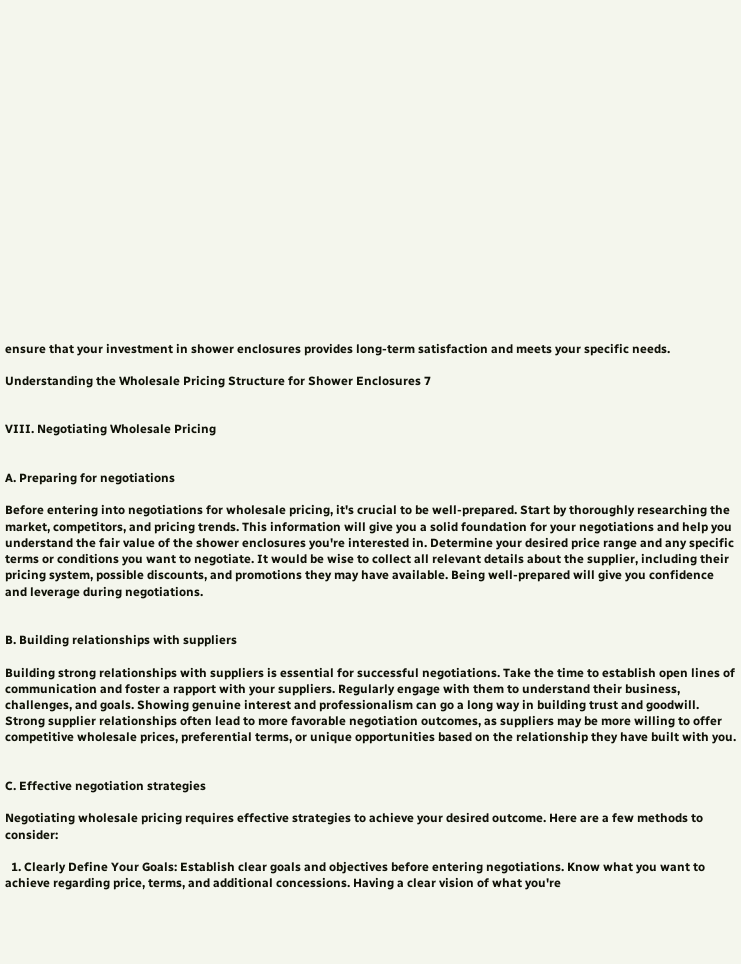ensure that your investment in shower enclosures provides long-term satisfaction and meets your specific needs.

Understanding the Wholesale Pricing Structure for Shower Enclosures 7


VIII. Negotiating Wholesale Pricing


A. Preparing for negotiations

Before entering into negotiations for wholesale pricing, it's crucial to be well-prepared. Start by thoroughly researching the market, competitors, and pricing trends. This information will give you a solid foundation for your negotiations and help you understand the fair value of the shower enclosures you're interested in. Determine your desired price range and any specific terms or conditions you want to negotiate. It would be wise to collect all relevant details about the supplier, including their pricing system, possible discounts, and promotions they may have available. Being well-prepared will give you confidence and leverage during negotiations.


B. Building relationships with suppliers

Building strong relationships with suppliers is essential for successful negotiations. Take the time to establish open lines of communication and foster a rapport with your suppliers. Regularly engage with them to understand their business, challenges, and goals. Showing genuine interest and professionalism can go a long way in building trust and goodwill. Strong supplier relationships often lead to more favorable negotiation outcomes, as suppliers may be more willing to offer competitive wholesale prices, preferential terms, or unique opportunities based on the relationship they have built with you.


C. Effective negotiation strategies

Negotiating wholesale pricing requires effective strategies to achieve your desired outcome. Here are a few methods to consider:

  1. Clearly Define Your Goals: Establish clear goals and objectives before entering negotiations. Know what you want to achieve regarding price, terms, and additional concessions. Having a clear vision of what you're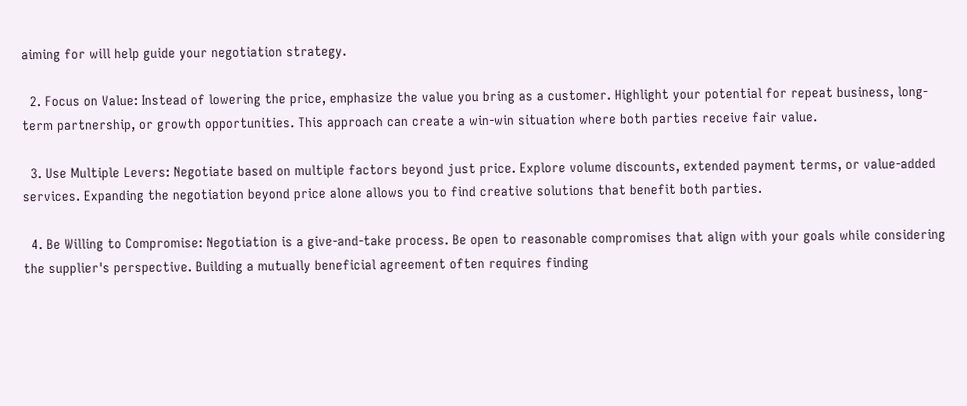aiming for will help guide your negotiation strategy.

  2. Focus on Value: Instead of lowering the price, emphasize the value you bring as a customer. Highlight your potential for repeat business, long-term partnership, or growth opportunities. This approach can create a win-win situation where both parties receive fair value.

  3. Use Multiple Levers: Negotiate based on multiple factors beyond just price. Explore volume discounts, extended payment terms, or value-added services. Expanding the negotiation beyond price alone allows you to find creative solutions that benefit both parties.

  4. Be Willing to Compromise: Negotiation is a give-and-take process. Be open to reasonable compromises that align with your goals while considering the supplier's perspective. Building a mutually beneficial agreement often requires finding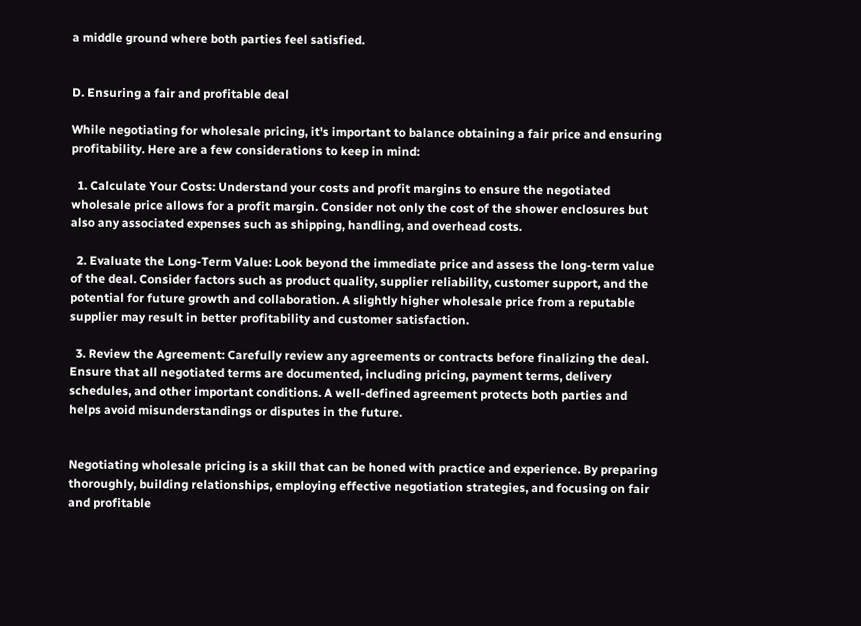a middle ground where both parties feel satisfied.


D. Ensuring a fair and profitable deal

While negotiating for wholesale pricing, it's important to balance obtaining a fair price and ensuring profitability. Here are a few considerations to keep in mind:

  1. Calculate Your Costs: Understand your costs and profit margins to ensure the negotiated wholesale price allows for a profit margin. Consider not only the cost of the shower enclosures but also any associated expenses such as shipping, handling, and overhead costs.

  2. Evaluate the Long-Term Value: Look beyond the immediate price and assess the long-term value of the deal. Consider factors such as product quality, supplier reliability, customer support, and the potential for future growth and collaboration. A slightly higher wholesale price from a reputable supplier may result in better profitability and customer satisfaction.

  3. Review the Agreement: Carefully review any agreements or contracts before finalizing the deal. Ensure that all negotiated terms are documented, including pricing, payment terms, delivery schedules, and other important conditions. A well-defined agreement protects both parties and helps avoid misunderstandings or disputes in the future.


Negotiating wholesale pricing is a skill that can be honed with practice and experience. By preparing thoroughly, building relationships, employing effective negotiation strategies, and focusing on fair and profitable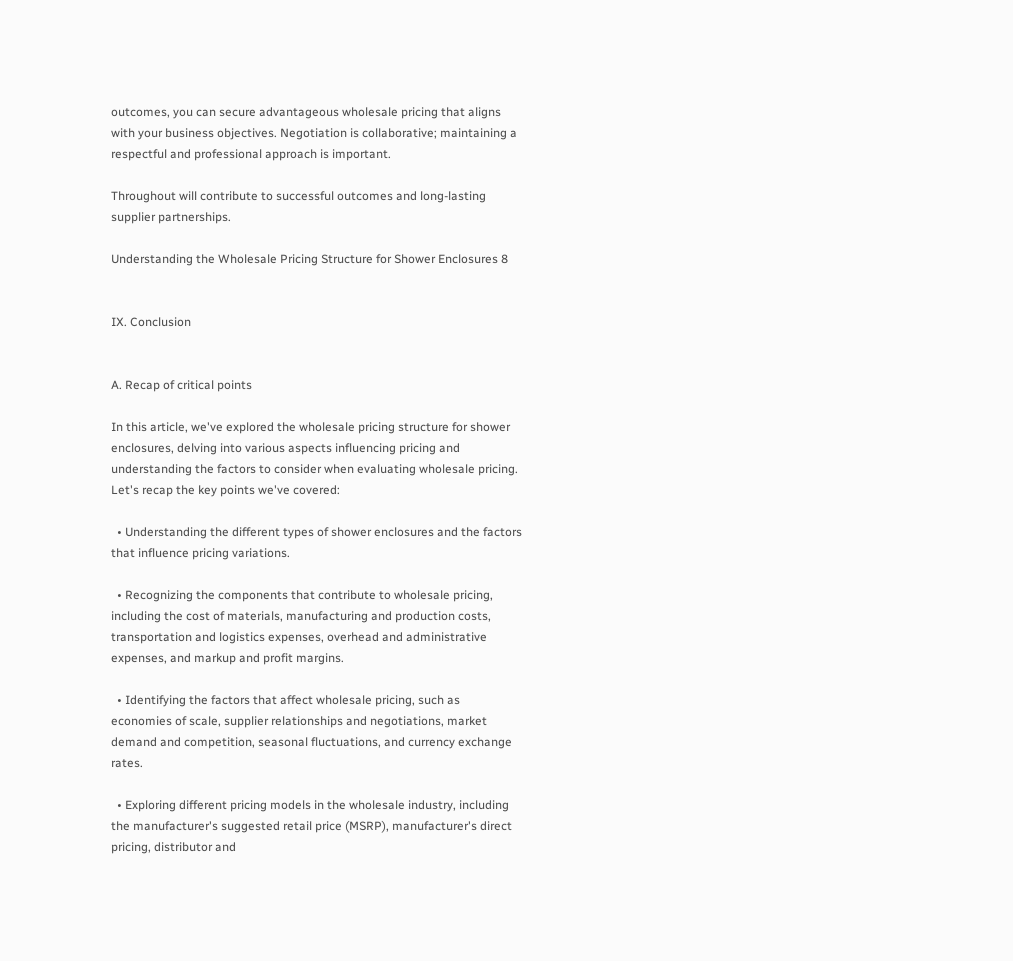outcomes, you can secure advantageous wholesale pricing that aligns with your business objectives. Negotiation is collaborative; maintaining a respectful and professional approach is important.

Throughout will contribute to successful outcomes and long-lasting supplier partnerships.

Understanding the Wholesale Pricing Structure for Shower Enclosures 8


IX. Conclusion


A. Recap of critical points

In this article, we've explored the wholesale pricing structure for shower enclosures, delving into various aspects influencing pricing and understanding the factors to consider when evaluating wholesale pricing. Let's recap the key points we've covered:

  • Understanding the different types of shower enclosures and the factors that influence pricing variations.

  • Recognizing the components that contribute to wholesale pricing, including the cost of materials, manufacturing and production costs, transportation and logistics expenses, overhead and administrative expenses, and markup and profit margins.

  • Identifying the factors that affect wholesale pricing, such as economies of scale, supplier relationships and negotiations, market demand and competition, seasonal fluctuations, and currency exchange rates.

  • Exploring different pricing models in the wholesale industry, including the manufacturer's suggested retail price (MSRP), manufacturer's direct pricing, distributor and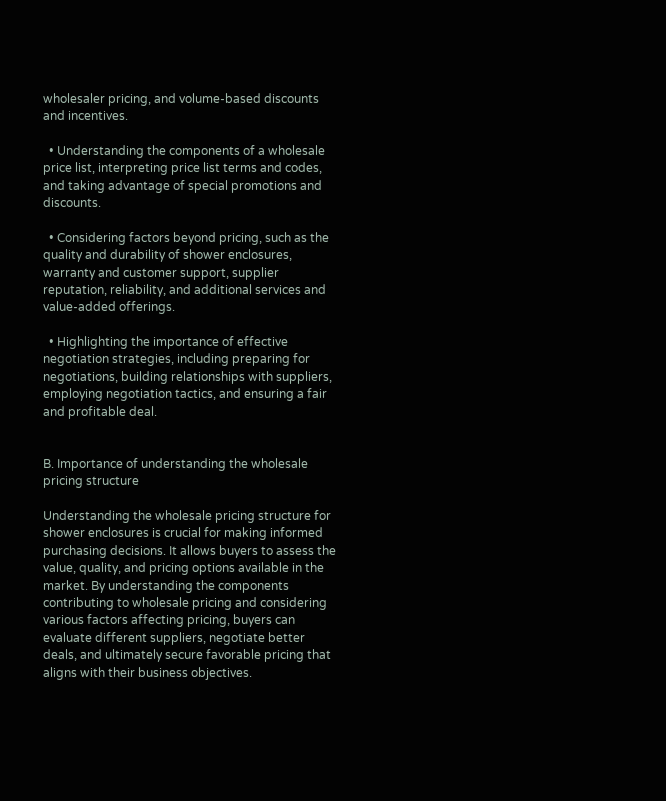wholesaler pricing, and volume-based discounts and incentives.

  • Understanding the components of a wholesale price list, interpreting price list terms and codes, and taking advantage of special promotions and discounts.

  • Considering factors beyond pricing, such as the quality and durability of shower enclosures, warranty and customer support, supplier reputation, reliability, and additional services and value-added offerings.

  • Highlighting the importance of effective negotiation strategies, including preparing for negotiations, building relationships with suppliers, employing negotiation tactics, and ensuring a fair and profitable deal.


B. Importance of understanding the wholesale pricing structure

Understanding the wholesale pricing structure for shower enclosures is crucial for making informed purchasing decisions. It allows buyers to assess the value, quality, and pricing options available in the market. By understanding the components contributing to wholesale pricing and considering various factors affecting pricing, buyers can evaluate different suppliers, negotiate better deals, and ultimately secure favorable pricing that aligns with their business objectives.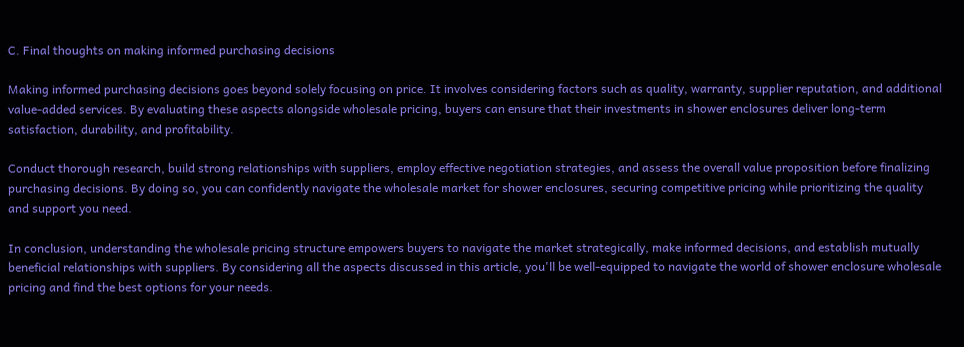C. Final thoughts on making informed purchasing decisions

Making informed purchasing decisions goes beyond solely focusing on price. It involves considering factors such as quality, warranty, supplier reputation, and additional value-added services. By evaluating these aspects alongside wholesale pricing, buyers can ensure that their investments in shower enclosures deliver long-term satisfaction, durability, and profitability.

Conduct thorough research, build strong relationships with suppliers, employ effective negotiation strategies, and assess the overall value proposition before finalizing purchasing decisions. By doing so, you can confidently navigate the wholesale market for shower enclosures, securing competitive pricing while prioritizing the quality and support you need.

In conclusion, understanding the wholesale pricing structure empowers buyers to navigate the market strategically, make informed decisions, and establish mutually beneficial relationships with suppliers. By considering all the aspects discussed in this article, you'll be well-equipped to navigate the world of shower enclosure wholesale pricing and find the best options for your needs.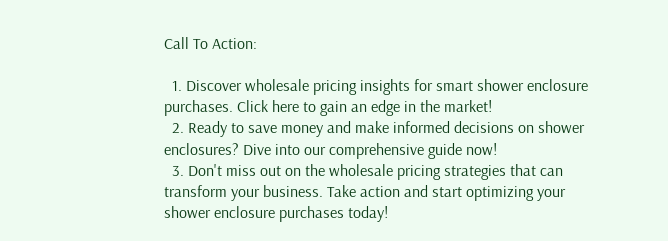Call To Action:

  1. Discover wholesale pricing insights for smart shower enclosure purchases. Click here to gain an edge in the market!
  2. Ready to save money and make informed decisions on shower enclosures? Dive into our comprehensive guide now!
  3. Don't miss out on the wholesale pricing strategies that can transform your business. Take action and start optimizing your shower enclosure purchases today!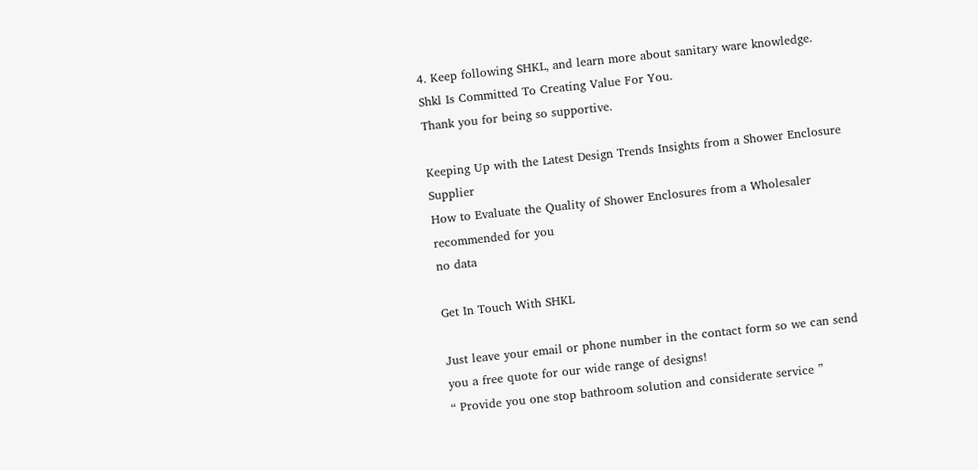4. Keep following SHKL, and learn more about sanitary ware knowledge.
Shkl Is Committed To Creating Value For You.
Thank you for being so supportive.

Keeping Up with the Latest Design Trends Insights from a Shower Enclosure Supplier
How to Evaluate the Quality of Shower Enclosures from a Wholesaler
recommended for you
no data

Get In Touch With SHKL

Just leave your email or phone number in the contact form so we can send you a free quote for our wide range of designs!
“ Provide you one stop bathroom solution and considerate service ”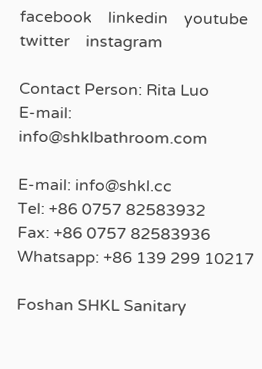facebook    linkedin    youtube    twitter    instagram

Contact Person: Rita Luo
E-mail: info@shklbathroom.com

E-mail: info@shkl.cc
Tel: +86 0757 82583932
Fax: +86 0757 82583936
Whatsapp: +86 139 299 10217

Foshan SHKL Sanitary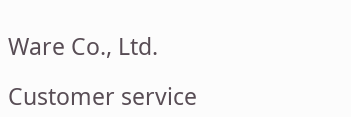Ware Co., Ltd.

Customer service